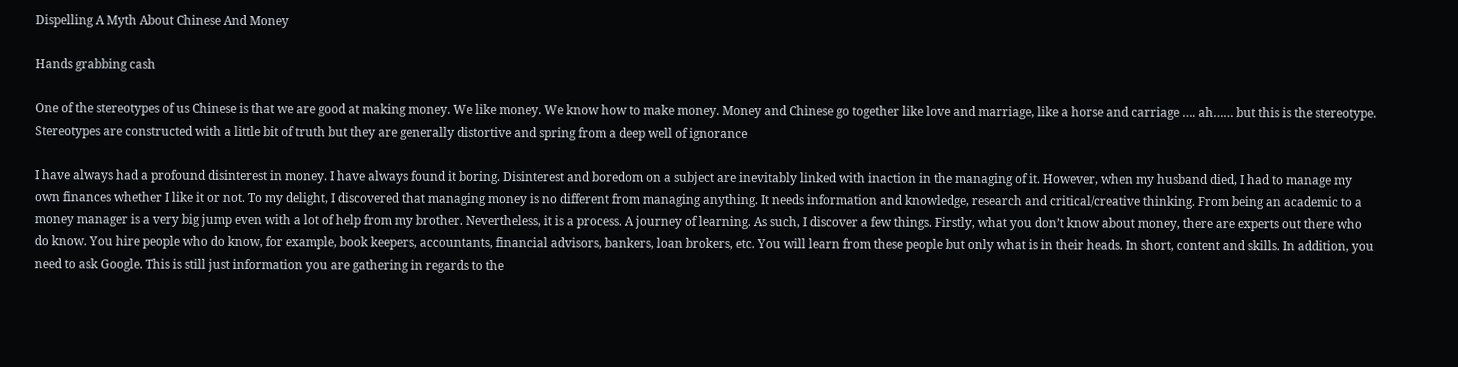Dispelling A Myth About Chinese And Money

Hands grabbing cash

One of the stereotypes of us Chinese is that we are good at making money. We like money. We know how to make money. Money and Chinese go together like love and marriage, like a horse and carriage …. ah…… but this is the stereotype. Stereotypes are constructed with a little bit of truth but they are generally distortive and spring from a deep well of ignorance

I have always had a profound disinterest in money. I have always found it boring. Disinterest and boredom on a subject are inevitably linked with inaction in the managing of it. However, when my husband died, I had to manage my own finances whether I like it or not. To my delight, I discovered that managing money is no different from managing anything. It needs information and knowledge, research and critical/creative thinking. From being an academic to a money manager is a very big jump even with a lot of help from my brother. Nevertheless, it is a process. A journey of learning. As such, I discover a few things. Firstly, what you don’t know about money, there are experts out there who do know. You hire people who do know, for example, book keepers, accountants, financial advisors, bankers, loan brokers, etc. You will learn from these people but only what is in their heads. In short, content and skills. In addition, you need to ask Google. This is still just information you are gathering in regards to the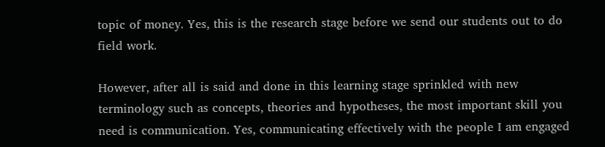topic of money. Yes, this is the research stage before we send our students out to do field work.

However, after all is said and done in this learning stage sprinkled with new terminology such as concepts, theories and hypotheses, the most important skill you need is communication. Yes, communicating effectively with the people I am engaged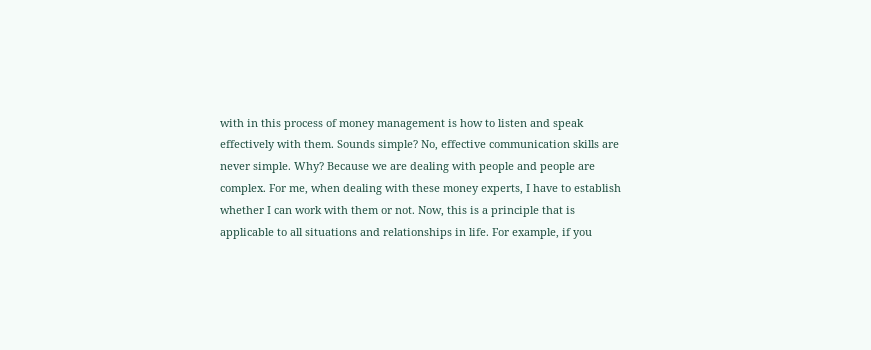with in this process of money management is how to listen and speak effectively with them. Sounds simple? No, effective communication skills are never simple. Why? Because we are dealing with people and people are complex. For me, when dealing with these money experts, I have to establish whether I can work with them or not. Now, this is a principle that is applicable to all situations and relationships in life. For example, if you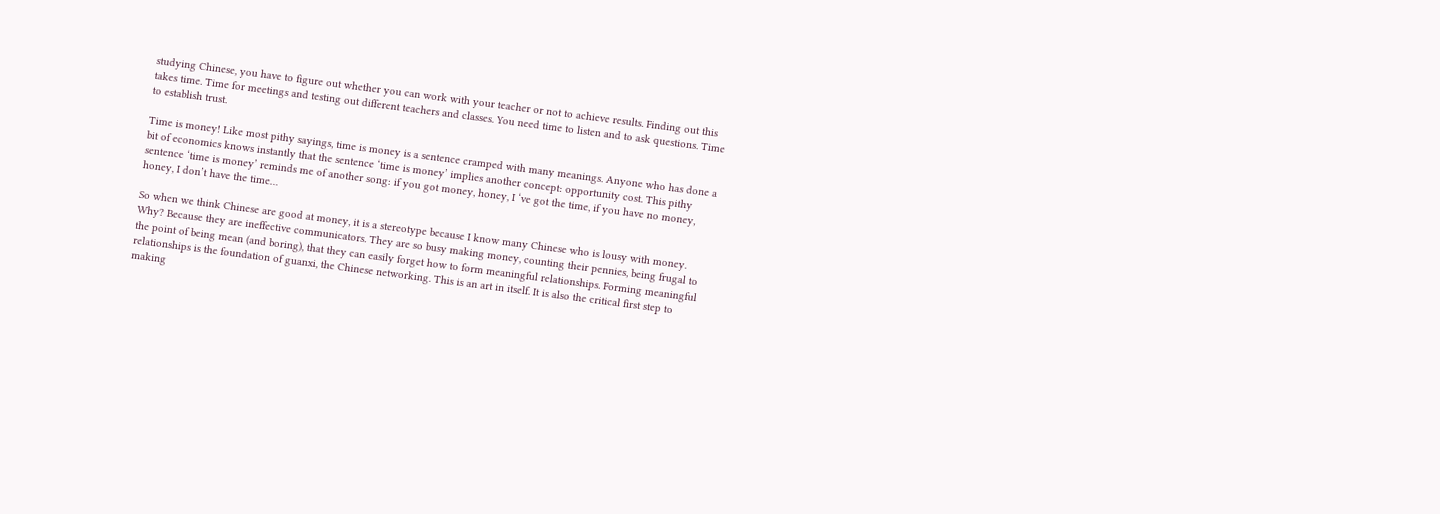studying Chinese, you have to figure out whether you can work with your teacher or not to achieve results. Finding out this takes time. Time for meetings and testing out different teachers and classes. You need time to listen and to ask questions. Time to establish trust.

Time is money! Like most pithy sayings, time is money is a sentence cramped with many meanings. Anyone who has done a bit of economics knows instantly that the sentence ‘time is money’ implies another concept: opportunity cost. This pithy sentence ‘time is money’ reminds me of another song: if you got money, honey, I ‘ve got the time, if you have no money, honey, I don’t have the time…

So when we think Chinese are good at money, it is a stereotype because I know many Chinese who is lousy with money. Why? Because they are ineffective communicators. They are so busy making money, counting their pennies, being frugal to the point of being mean (and boring), that they can easily forget how to form meaningful relationships. Forming meaningful relationships is the foundation of guanxi, the Chinese networking. This is an art in itself. It is also the critical first step to making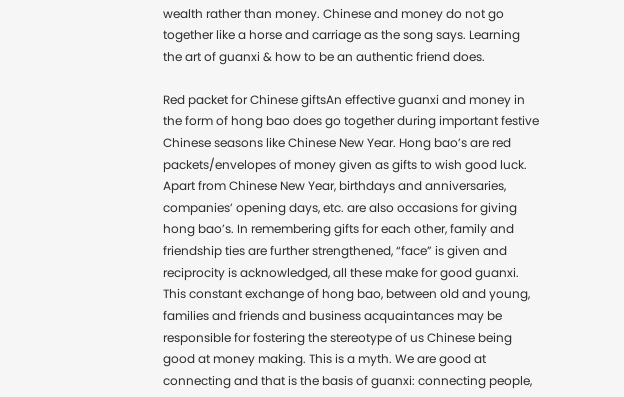wealth rather than money. Chinese and money do not go together like a horse and carriage as the song says. Learning the art of guanxi & how to be an authentic friend does.

Red packet for Chinese giftsAn effective guanxi and money in the form of hong bao does go together during important festive Chinese seasons like Chinese New Year. Hong bao’s are red packets/envelopes of money given as gifts to wish good luck. Apart from Chinese New Year, birthdays and anniversaries, companies’ opening days, etc. are also occasions for giving hong bao’s. In remembering gifts for each other, family and friendship ties are further strengthened, “face” is given and reciprocity is acknowledged, all these make for good guanxi. This constant exchange of hong bao, between old and young, families and friends and business acquaintances may be responsible for fostering the stereotype of us Chinese being good at money making. This is a myth. We are good at connecting and that is the basis of guanxi: connecting people,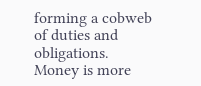forming a cobweb of duties and obligations. Money is more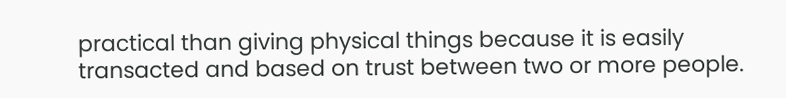practical than giving physical things because it is easily transacted and based on trust between two or more people.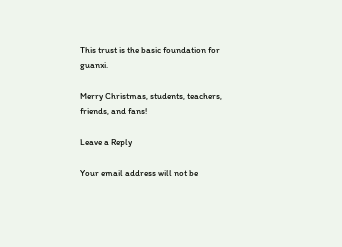This trust is the basic foundation for guanxi.

Merry Christmas, students, teachers, friends, and fans!

Leave a Reply

Your email address will not be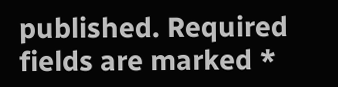published. Required fields are marked *